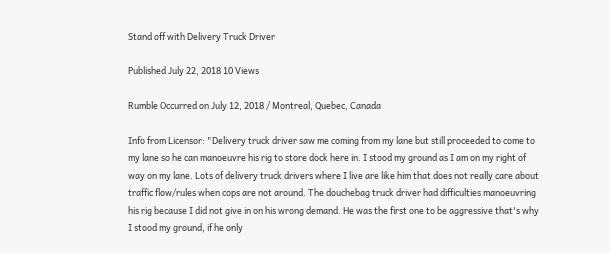Stand off with Delivery Truck Driver

Published July 22, 2018 10 Views

Rumble Occurred on July 12, 2018 / Montreal, Quebec, Canada

Info from Licensor: "Delivery truck driver saw me coming from my lane but still proceeded to come to my lane so he can manoeuvre his rig to store dock here in. I stood my ground as I am on my right of way on my lane. Lots of delivery truck drivers where I live are like him that does not really care about traffic flow/rules when cops are not around. The douchebag truck driver had difficulties manoeuvring his rig because I did not give in on his wrong demand. He was the first one to be aggressive that's why I stood my ground, if he only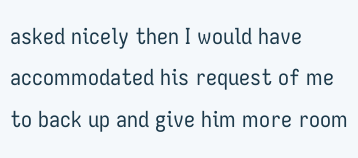asked nicely then I would have accommodated his request of me to back up and give him more room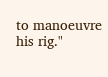to manoeuvre his rig."